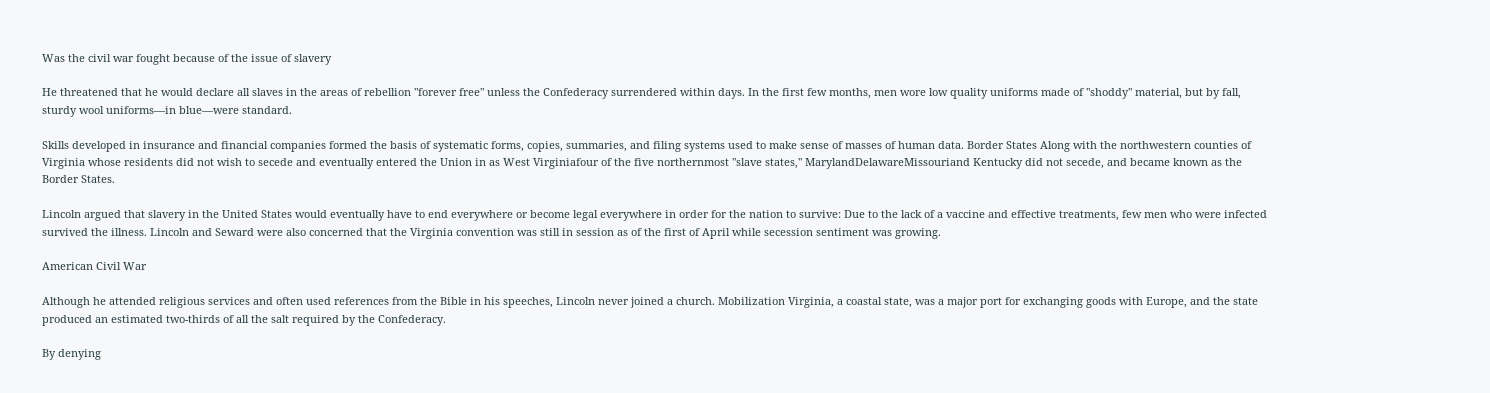Was the civil war fought because of the issue of slavery

He threatened that he would declare all slaves in the areas of rebellion "forever free" unless the Confederacy surrendered within days. In the first few months, men wore low quality uniforms made of "shoddy" material, but by fall, sturdy wool uniforms—in blue—were standard.

Skills developed in insurance and financial companies formed the basis of systematic forms, copies, summaries, and filing systems used to make sense of masses of human data. Border States Along with the northwestern counties of Virginia whose residents did not wish to secede and eventually entered the Union in as West Virginiafour of the five northernmost "slave states," MarylandDelawareMissouriand Kentucky did not secede, and became known as the Border States.

Lincoln argued that slavery in the United States would eventually have to end everywhere or become legal everywhere in order for the nation to survive: Due to the lack of a vaccine and effective treatments, few men who were infected survived the illness. Lincoln and Seward were also concerned that the Virginia convention was still in session as of the first of April while secession sentiment was growing.

American Civil War

Although he attended religious services and often used references from the Bible in his speeches, Lincoln never joined a church. Mobilization Virginia, a coastal state, was a major port for exchanging goods with Europe, and the state produced an estimated two-thirds of all the salt required by the Confederacy.

By denying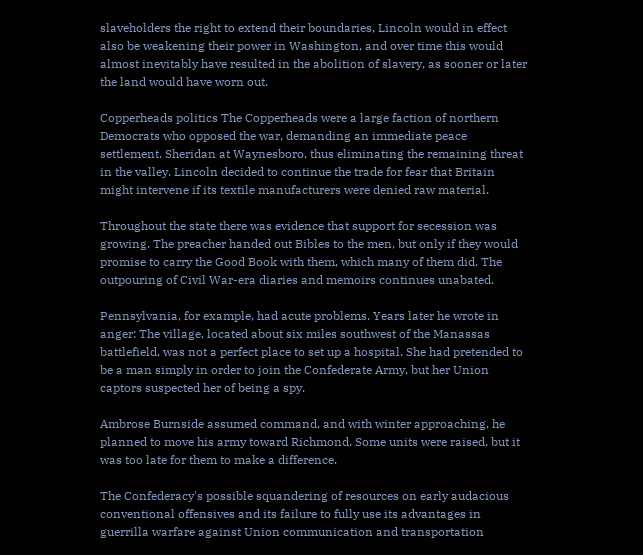slaveholders the right to extend their boundaries, Lincoln would in effect also be weakening their power in Washington, and over time this would almost inevitably have resulted in the abolition of slavery, as sooner or later the land would have worn out.

Copperheads politics The Copperheads were a large faction of northern Democrats who opposed the war, demanding an immediate peace settlement. Sheridan at Waynesboro, thus eliminating the remaining threat in the valley. Lincoln decided to continue the trade for fear that Britain might intervene if its textile manufacturers were denied raw material.

Throughout the state there was evidence that support for secession was growing. The preacher handed out Bibles to the men, but only if they would promise to carry the Good Book with them, which many of them did. The outpouring of Civil War-era diaries and memoirs continues unabated.

Pennsylvania, for example, had acute problems. Years later he wrote in anger: The village, located about six miles southwest of the Manassas battlefield, was not a perfect place to set up a hospital. She had pretended to be a man simply in order to join the Confederate Army, but her Union captors suspected her of being a spy.

Ambrose Burnside assumed command, and with winter approaching, he planned to move his army toward Richmond. Some units were raised, but it was too late for them to make a difference.

The Confederacy's possible squandering of resources on early audacious conventional offensives and its failure to fully use its advantages in guerrilla warfare against Union communication and transportation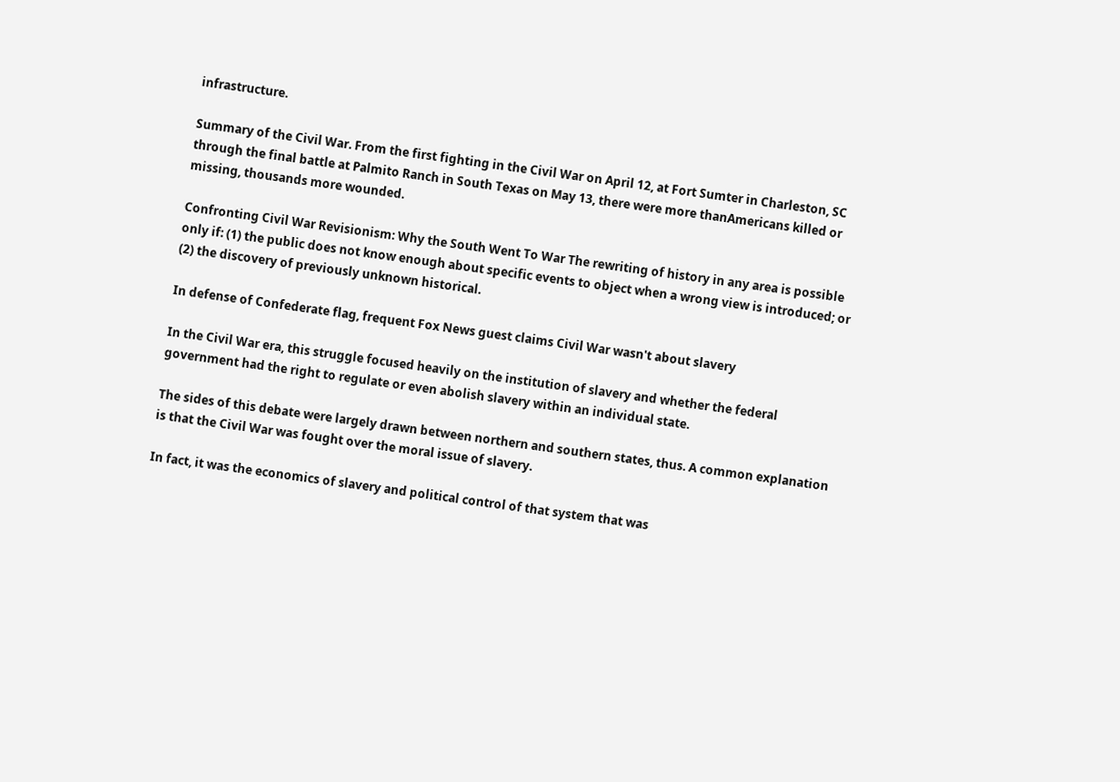infrastructure.

Summary of the Civil War. From the first fighting in the Civil War on April 12, at Fort Sumter in Charleston, SC through the final battle at Palmito Ranch in South Texas on May 13, there were more thanAmericans killed or missing, thousands more wounded.

Confronting Civil War Revisionism: Why the South Went To War The rewriting of history in any area is possible only if: (1) the public does not know enough about specific events to object when a wrong view is introduced; or (2) the discovery of previously unknown historical.

In defense of Confederate flag, frequent Fox News guest claims Civil War wasn't about slavery

In the Civil War era, this struggle focused heavily on the institution of slavery and whether the federal government had the right to regulate or even abolish slavery within an individual state.

The sides of this debate were largely drawn between northern and southern states, thus. A common explanation is that the Civil War was fought over the moral issue of slavery.

In fact, it was the economics of slavery and political control of that system that was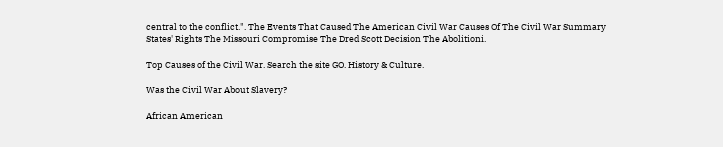central to the conflict.". The Events That Caused The American Civil War Causes Of The Civil War Summary States' Rights The Missouri Compromise The Dred Scott Decision The Abolitioni.

Top Causes of the Civil War. Search the site GO. History & Culture.

Was the Civil War About Slavery?

African American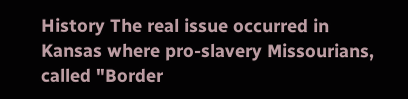History The real issue occurred in Kansas where pro-slavery Missourians, called "Border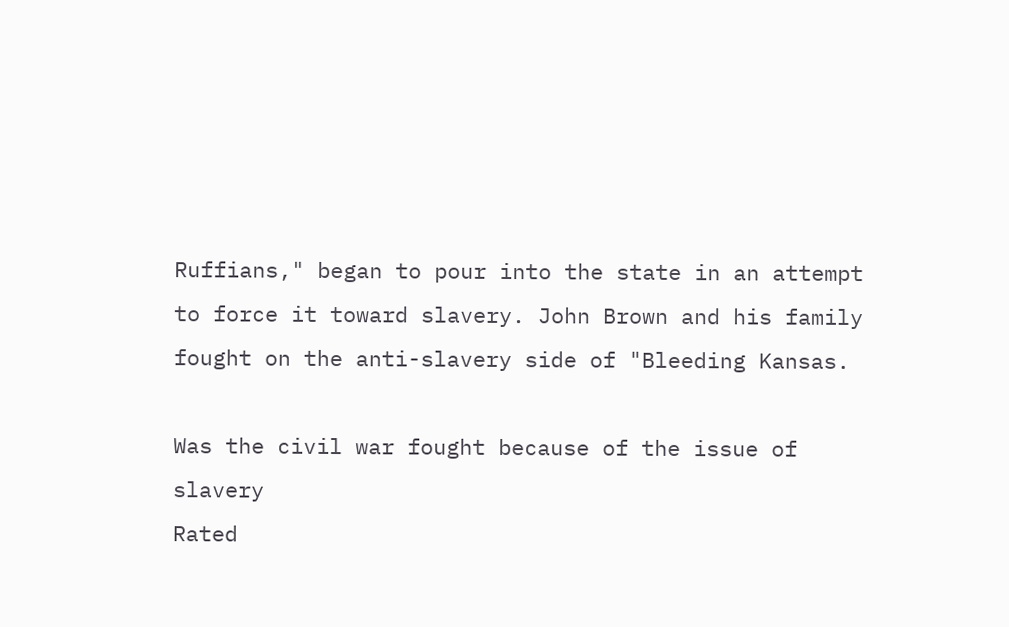Ruffians," began to pour into the state in an attempt to force it toward slavery. John Brown and his family fought on the anti-slavery side of "Bleeding Kansas.

Was the civil war fought because of the issue of slavery
Rated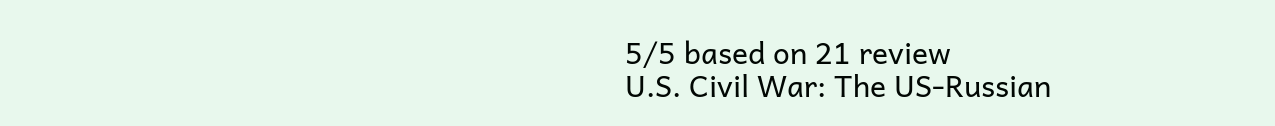5/5 based on 21 review
U.S. Civil War: The US-Russian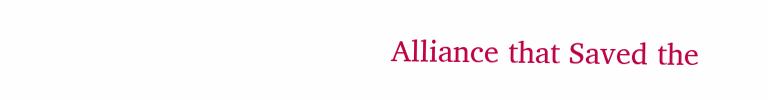Alliance that Saved the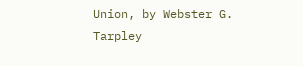Union, by Webster G. Tarpley